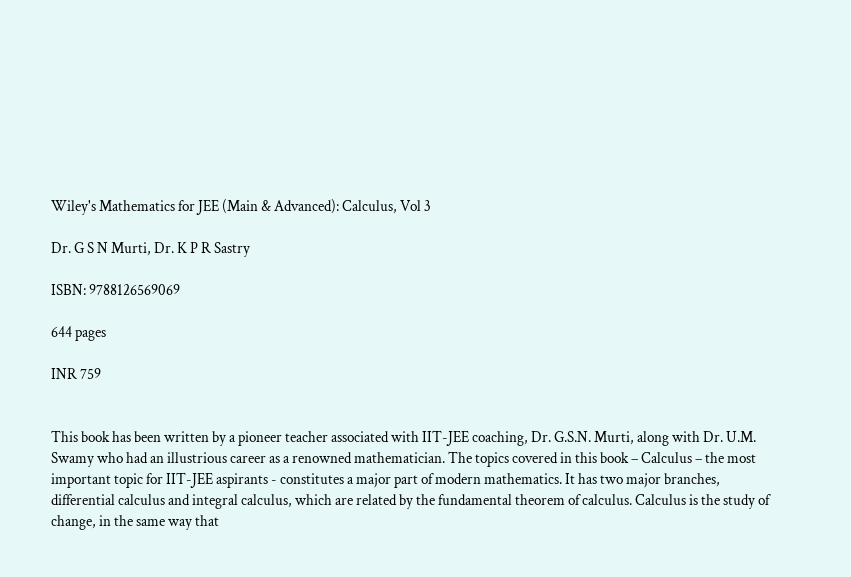Wiley's Mathematics for JEE (Main & Advanced): Calculus, Vol 3

Dr. G S N Murti, Dr. K P R Sastry

ISBN: 9788126569069

644 pages

INR 759


This book has been written by a pioneer teacher associated with IIT-JEE coaching, Dr. G.S.N. Murti, along with Dr. U.M. Swamy who had an illustrious career as a renowned mathematician. The topics covered in this book – Calculus – the most important topic for IIT-JEE aspirants - constitutes a major part of modern mathematics. It has two major branches, differential calculus and integral calculus, which are related by the fundamental theorem of calculus. Calculus is the study of change, in the same way that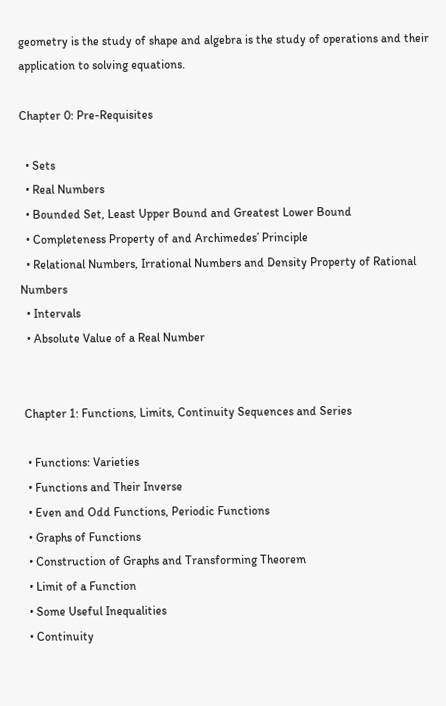geometry is the study of shape and algebra is the study of operations and their application to solving equations.

Chapter 0: Pre-Requisites

  • Sets
  • Real Numbers
  • Bounded Set, Least Upper Bound and Greatest Lower Bound
  • Completeness Property of and Archimedes’ Principle
  • Relational Numbers, Irrational Numbers and Density Property of Rational Numbers
  • Intervals
  • Absolute Value of a Real Number


 Chapter 1: Functions, Limits, Continuity Sequences and Series

  • Functions: Varieties
  • Functions and Their Inverse
  • Even and Odd Functions, Periodic Functions
  • Graphs of Functions
  • Construction of Graphs and Transforming Theorem
  • Limit of a Function
  • Some Useful Inequalities
  • Continuity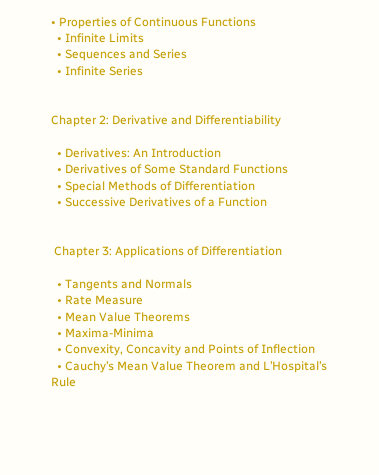• Properties of Continuous Functions
  • Infinite Limits
  • Sequences and Series
  • Infinite Series


Chapter 2: Derivative and Differentiability

  • Derivatives: An Introduction
  • Derivatives of Some Standard Functions
  • Special Methods of Differentiation
  • Successive Derivatives of a Function


 Chapter 3: Applications of Differentiation

  • Tangents and Normals
  • Rate Measure
  • Mean Value Theorems
  • Maxima-Minima
  • Convexity, Concavity and Points of Inflection
  • Cauchy’s Mean Value Theorem and L’Hospital’s Rule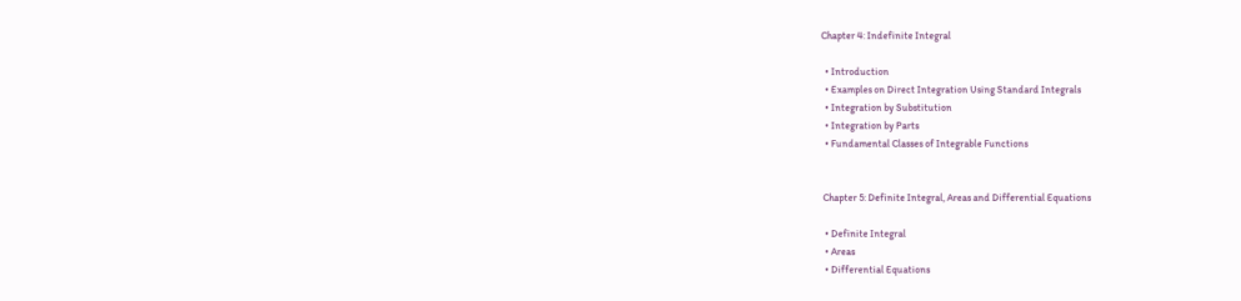Chapter 4: Indefinite Integral

  • Introduction
  • Examples on Direct Integration Using Standard Integrals
  • Integration by Substitution
  • Integration by Parts
  • Fundamental Classes of Integrable Functions


 Chapter 5: Definite Integral, Areas and Differential Equations

  • Definite Integral
  • Areas
  • Differential Equations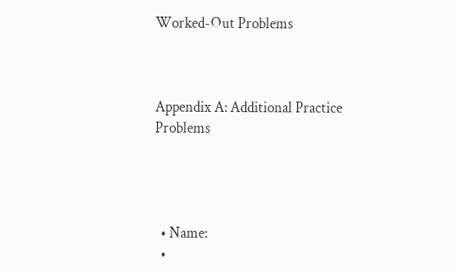Worked-Out Problems



Appendix A: Additional Practice Problems




  • Name:
  •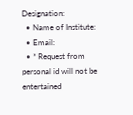Designation:
  • Name of Institute:
  • Email:
  • * Request from personal id will not be entertained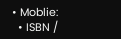• Moblie:
  • ISBN /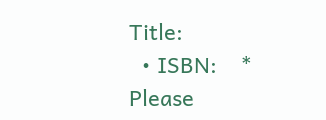Title:
  • ISBN:    * Please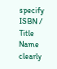specify ISBN / Title Name clearly